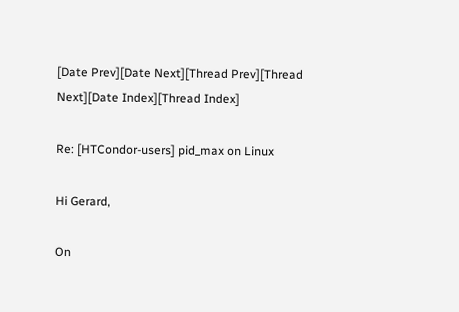[Date Prev][Date Next][Thread Prev][Thread Next][Date Index][Thread Index]

Re: [HTCondor-users] pid_max on Linux

Hi Gerard,

On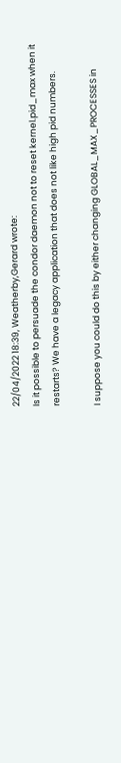22/04/2022 18:39, Weatherby,Gerard wrote:
Is it possible to persuade the condor daemon not to reset kernel.pid_max when it restarts? We have a legacy application that does not like high pid numbers.

I suppose you could do this by either changing GLOBAL_MAX_PROCESSES in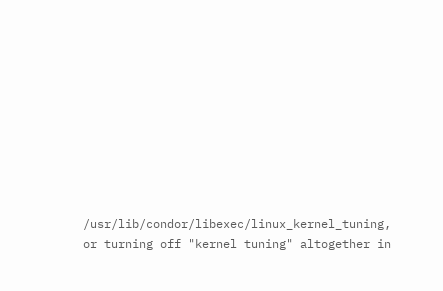/usr/lib/condor/libexec/linux_kernel_tuning, or turning off "kernel tuning" altogether in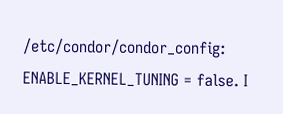/etc/condor/condor_config: ENABLE_KERNEL_TUNING = false. I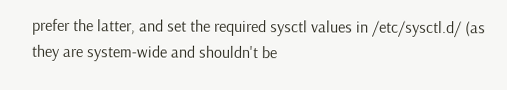prefer the latter, and set the required sysctl values in /etc/sysctl.d/ (as they are system-wide and shouldn't be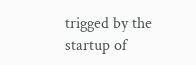trigged by the startup of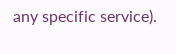any specific service).